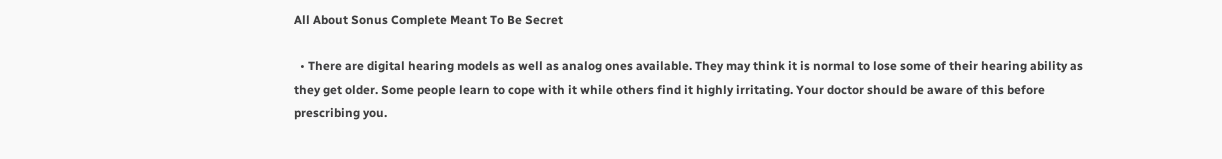All About Sonus Complete Meant To Be Secret

  • There are digital hearing models as well as analog ones available. They may think it is normal to lose some of their hearing ability as they get older. Some people learn to cope with it while others find it highly irritating. Your doctor should be aware of this before prescribing you.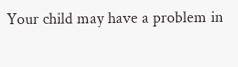Your child may have a problem in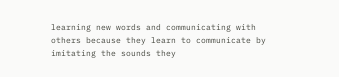learning new words and communicating with others because they learn to communicate by imitating the sounds they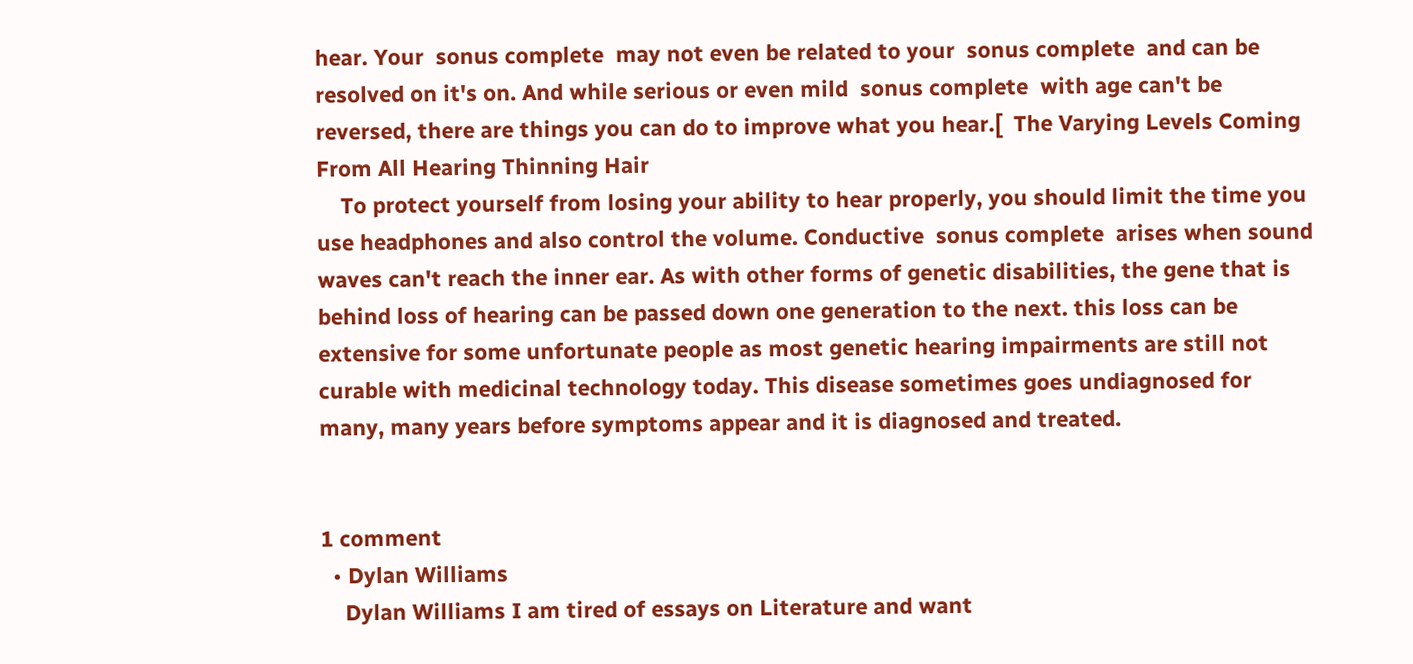hear. Your  sonus complete  may not even be related to your  sonus complete  and can be resolved on it's on. And while serious or even mild  sonus complete  with age can't be reversed, there are things you can do to improve what you hear.[  The Varying Levels Coming From All Hearing Thinning Hair
    To protect yourself from losing your ability to hear properly, you should limit the time you use headphones and also control the volume. Conductive  sonus complete  arises when sound waves can't reach the inner ear. As with other forms of genetic disabilities, the gene that is behind loss of hearing can be passed down one generation to the next. this loss can be extensive for some unfortunate people as most genetic hearing impairments are still not curable with medicinal technology today. This disease sometimes goes undiagnosed for many, many years before symptoms appear and it is diagnosed and treated.


1 comment
  • Dylan Williams
    Dylan Williams I am tired of essays on Literature and want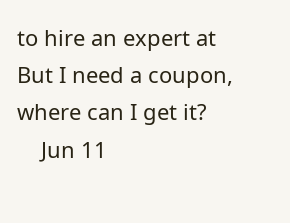to hire an expert at But I need a coupon, where can I get it?
    Jun 11